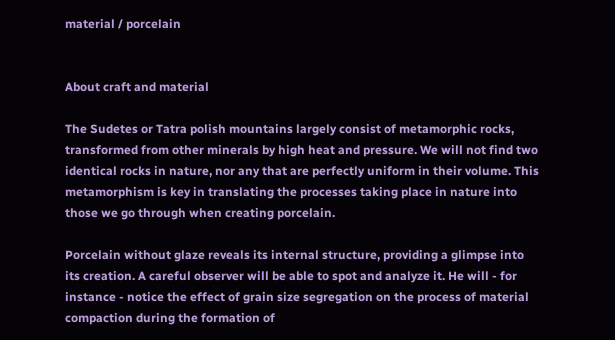material / porcelain


About craft and material

The Sudetes or Tatra polish mountains largely consist of metamorphic rocks, transformed from other minerals by high heat and pressure. We will not find two identical rocks in nature, nor any that are perfectly uniform in their volume. This metamorphism is key in translating the processes taking place in nature into those we go through when creating porcelain.

Porcelain without glaze reveals its internal structure, providing a glimpse into its creation. A careful observer will be able to spot and analyze it. He will - for instance - notice the effect of grain size segregation on the process of material compaction during the formation of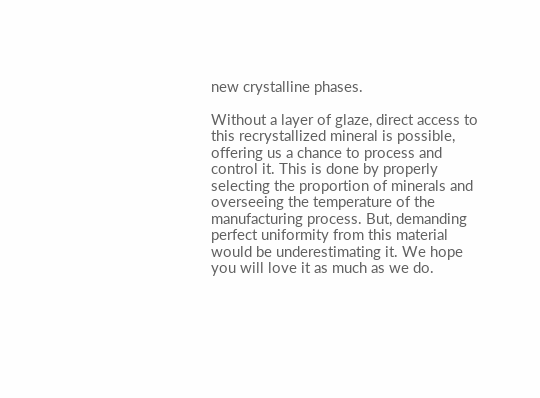new crystalline phases.

Without a layer of glaze, direct access to this recrystallized mineral is possible, offering us a chance to process and control it. This is done by properly selecting the proportion of minerals and overseeing the temperature of the manufacturing process. But, demanding perfect uniformity from this material would be underestimating it. We hope you will love it as much as we do.